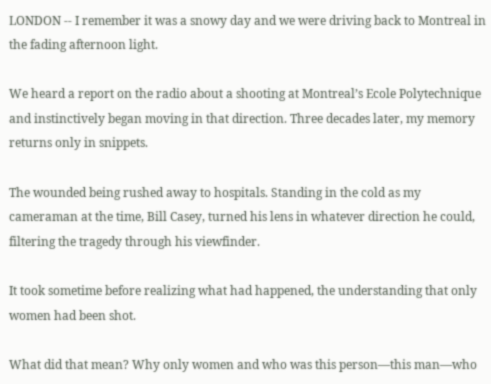LONDON -- I remember it was a snowy day and we were driving back to Montreal in the fading afternoon light.

We heard a report on the radio about a shooting at Montreal’s Ecole Polytechnique and instinctively began moving in that direction. Three decades later, my memory returns only in snippets.

The wounded being rushed away to hospitals. Standing in the cold as my cameraman at the time, Bill Casey, turned his lens in whatever direction he could, filtering the tragedy through his viewfinder.

It took sometime before realizing what had happened, the understanding that only women had been shot.

What did that mean? Why only women and who was this person—this man—who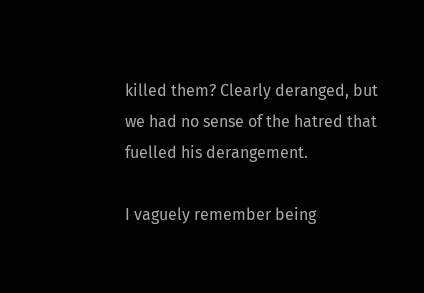killed them? Clearly deranged, but we had no sense of the hatred that fuelled his derangement.

I vaguely remember being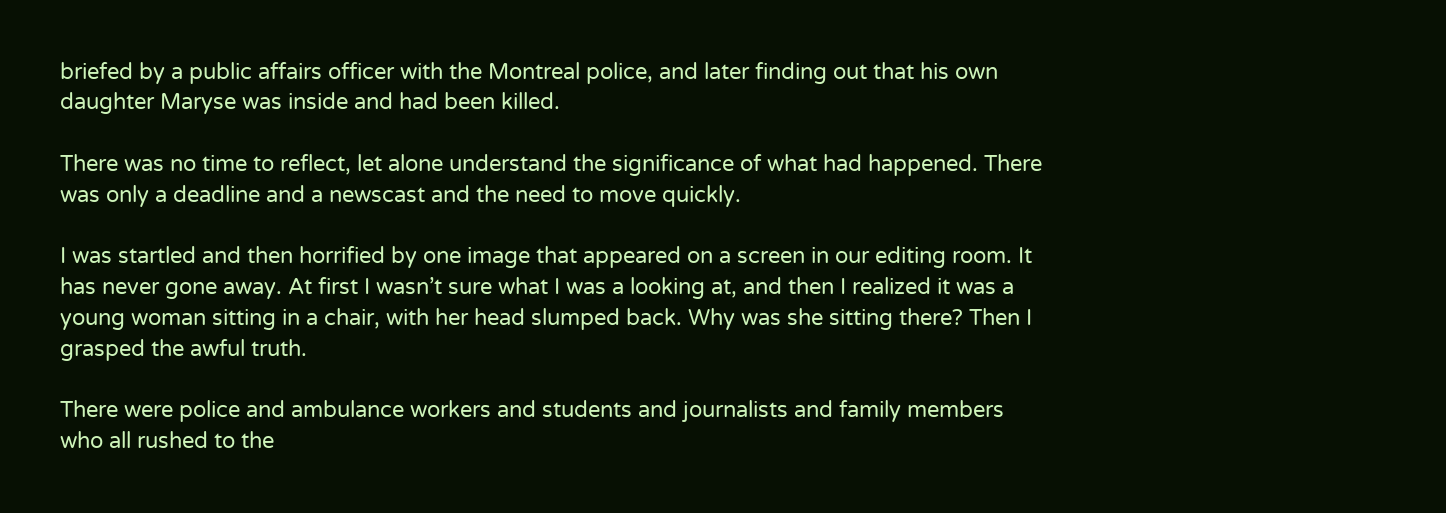briefed by a public affairs officer with the Montreal police, and later finding out that his own daughter Maryse was inside and had been killed.

There was no time to reflect, let alone understand the significance of what had happened. There was only a deadline and a newscast and the need to move quickly.

I was startled and then horrified by one image that appeared on a screen in our editing room. It has never gone away. At first I wasn’t sure what I was a looking at, and then I realized it was a young woman sitting in a chair, with her head slumped back. Why was she sitting there? Then I grasped the awful truth.

There were police and ambulance workers and students and journalists and family members who all rushed to the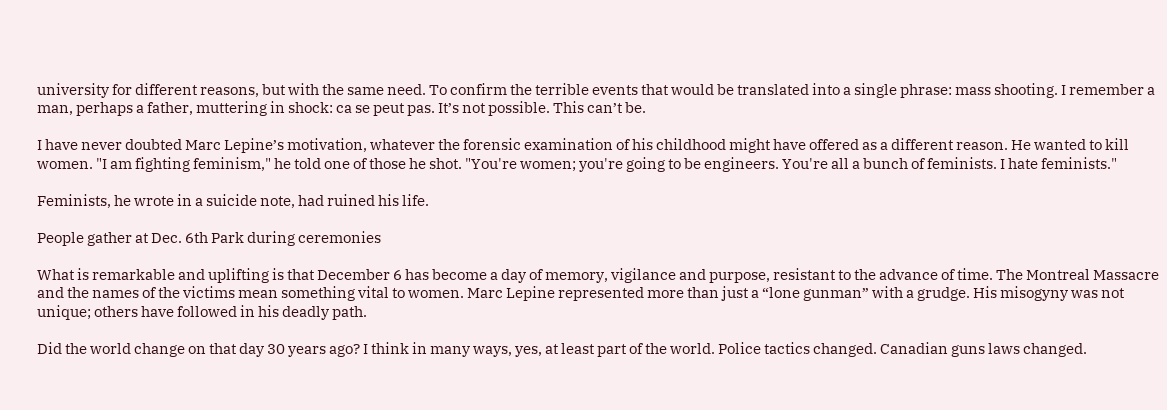university for different reasons, but with the same need. To confirm the terrible events that would be translated into a single phrase: mass shooting. I remember a man, perhaps a father, muttering in shock: ca se peut pas. It’s not possible. This can’t be.

I have never doubted Marc Lepine’s motivation, whatever the forensic examination of his childhood might have offered as a different reason. He wanted to kill women. "I am fighting feminism," he told one of those he shot. "You're women; you're going to be engineers. You're all a bunch of feminists. I hate feminists."

Feminists, he wrote in a suicide note, had ruined his life.

People gather at Dec. 6th Park during ceremonies

What is remarkable and uplifting is that December 6 has become a day of memory, vigilance and purpose, resistant to the advance of time. The Montreal Massacre and the names of the victims mean something vital to women. Marc Lepine represented more than just a “lone gunman” with a grudge. His misogyny was not unique; others have followed in his deadly path.

Did the world change on that day 30 years ago? I think in many ways, yes, at least part of the world. Police tactics changed. Canadian guns laws changed.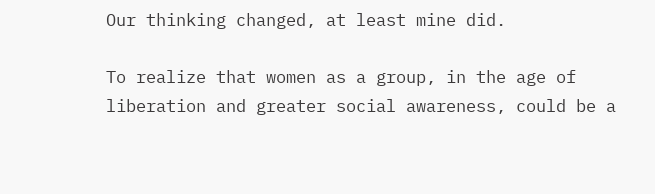Our thinking changed, at least mine did.

To realize that women as a group, in the age of liberation and greater social awareness, could be a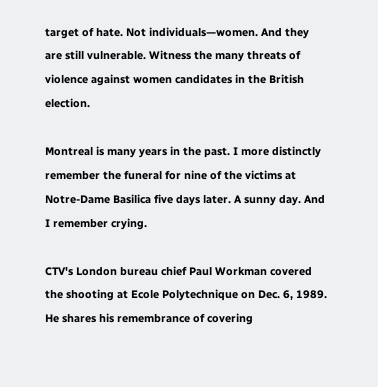target of hate. Not individuals—women. And they are still vulnerable. Witness the many threats of violence against women candidates in the British election.

Montreal is many years in the past. I more distinctly remember the funeral for nine of the victims at Notre-Dame Basilica five days later. A sunny day. And I remember crying.

CTV's London bureau chief Paul Workman covered the shooting at Ecole Polytechnique on Dec. 6, 1989. He shares his remembrance of covering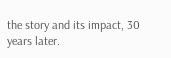the story and its impact, 30 years later.